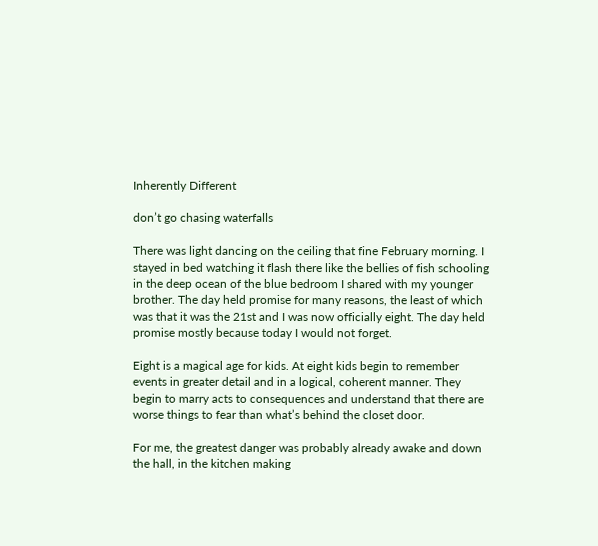Inherently Different

don’t go chasing waterfalls

There was light dancing on the ceiling that fine February morning. I stayed in bed watching it flash there like the bellies of fish schooling in the deep ocean of the blue bedroom I shared with my younger brother. The day held promise for many reasons, the least of which was that it was the 21st and I was now officially eight. The day held promise mostly because today I would not forget.

Eight is a magical age for kids. At eight kids begin to remember events in greater detail and in a logical, coherent manner. They begin to marry acts to consequences and understand that there are worse things to fear than what’s behind the closet door.

For me, the greatest danger was probably already awake and down the hall, in the kitchen making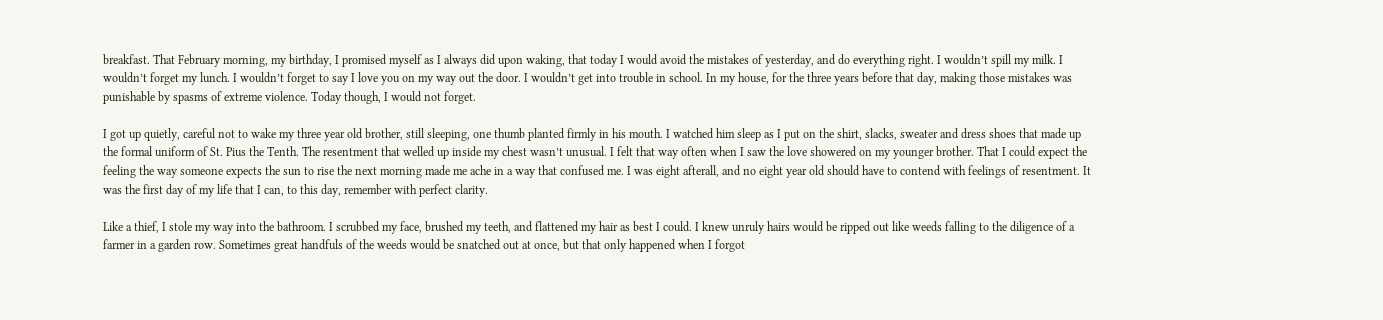breakfast. That February morning, my birthday, I promised myself as I always did upon waking, that today I would avoid the mistakes of yesterday, and do everything right. I wouldn’t spill my milk. I wouldn’t forget my lunch. I wouldn’t forget to say I love you on my way out the door. I wouldn’t get into trouble in school. In my house, for the three years before that day, making those mistakes was punishable by spasms of extreme violence. Today though, I would not forget.

I got up quietly, careful not to wake my three year old brother, still sleeping, one thumb planted firmly in his mouth. I watched him sleep as I put on the shirt, slacks, sweater and dress shoes that made up the formal uniform of St. Pius the Tenth. The resentment that welled up inside my chest wasn’t unusual. I felt that way often when I saw the love showered on my younger brother. That I could expect the feeling the way someone expects the sun to rise the next morning made me ache in a way that confused me. I was eight afterall, and no eight year old should have to contend with feelings of resentment. It was the first day of my life that I can, to this day, remember with perfect clarity.

Like a thief, I stole my way into the bathroom. I scrubbed my face, brushed my teeth, and flattened my hair as best I could. I knew unruly hairs would be ripped out like weeds falling to the diligence of a farmer in a garden row. Sometimes great handfuls of the weeds would be snatched out at once, but that only happened when I forgot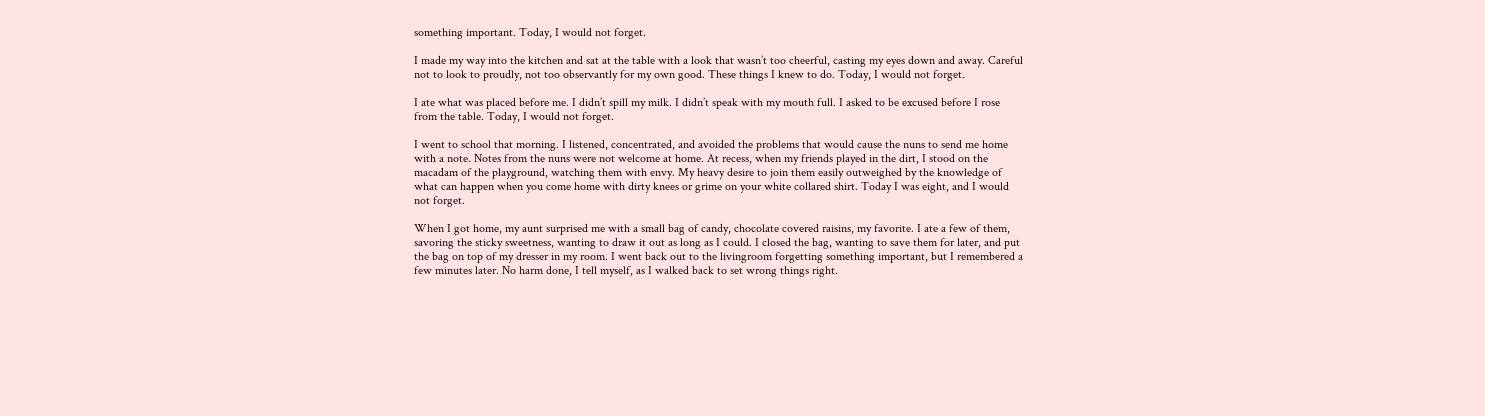something important. Today, I would not forget.

I made my way into the kitchen and sat at the table with a look that wasn’t too cheerful, casting my eyes down and away. Careful not to look to proudly, not too observantly for my own good. These things I knew to do. Today, I would not forget.

I ate what was placed before me. I didn’t spill my milk. I didn’t speak with my mouth full. I asked to be excused before I rose from the table. Today, I would not forget.

I went to school that morning. I listened, concentrated, and avoided the problems that would cause the nuns to send me home with a note. Notes from the nuns were not welcome at home. At recess, when my friends played in the dirt, I stood on the macadam of the playground, watching them with envy. My heavy desire to join them easily outweighed by the knowledge of what can happen when you come home with dirty knees or grime on your white collared shirt. Today I was eight, and I would not forget.

When I got home, my aunt surprised me with a small bag of candy, chocolate covered raisins, my favorite. I ate a few of them, savoring the sticky sweetness, wanting to draw it out as long as I could. I closed the bag, wanting to save them for later, and put the bag on top of my dresser in my room. I went back out to the livingroom forgetting something important, but I remembered a few minutes later. No harm done, I tell myself, as I walked back to set wrong things right.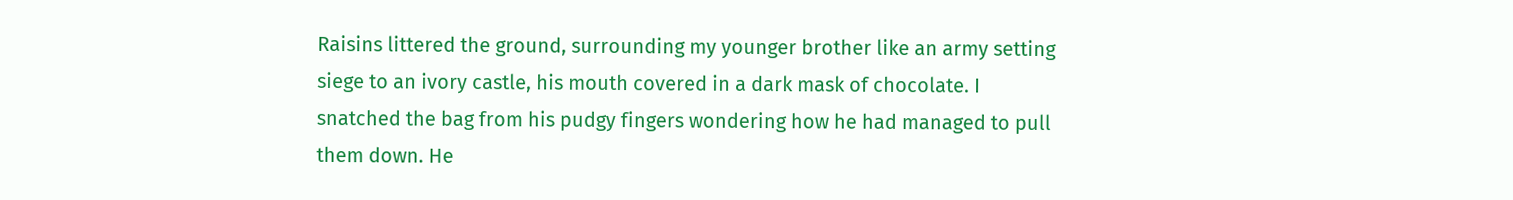Raisins littered the ground, surrounding my younger brother like an army setting siege to an ivory castle, his mouth covered in a dark mask of chocolate. I snatched the bag from his pudgy fingers wondering how he had managed to pull them down. He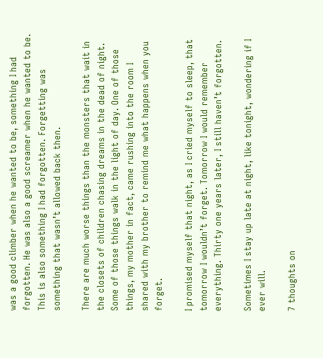was a good climber when he wanted to be, something I had forgotten. He was also a good screamer when he wanted to be. This is also something I had forgotten. Forgetting was something that wasn’t allowed back then.

There are much worse things than the monsters that wait in the closets of children chasing dreams in the dead of night. Some of those things walk in the light of day. One of those things, my mother in fact, came rushing into the room I shared with my brother to remind me what happens when you forget.

I promised myself that night, as I cried myself to sleep, that tomorrow I wouldn’t forget. Tomorrow I would remember everything. Thirty one years later, I still haven’t forgotten.

Sometimes I stay up late at night, like tonight, wondering if I ever will.

7 thoughts on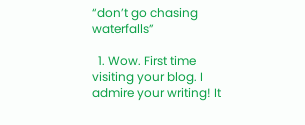“don’t go chasing waterfalls”

  1. Wow. First time visiting your blog. I admire your writing! It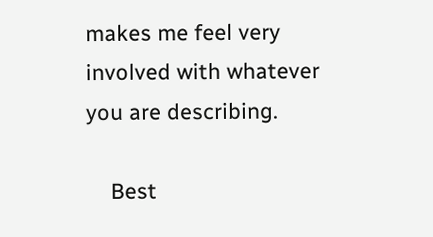makes me feel very involved with whatever you are describing.

    Best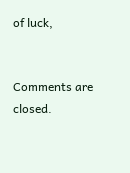of luck,


Comments are closed.